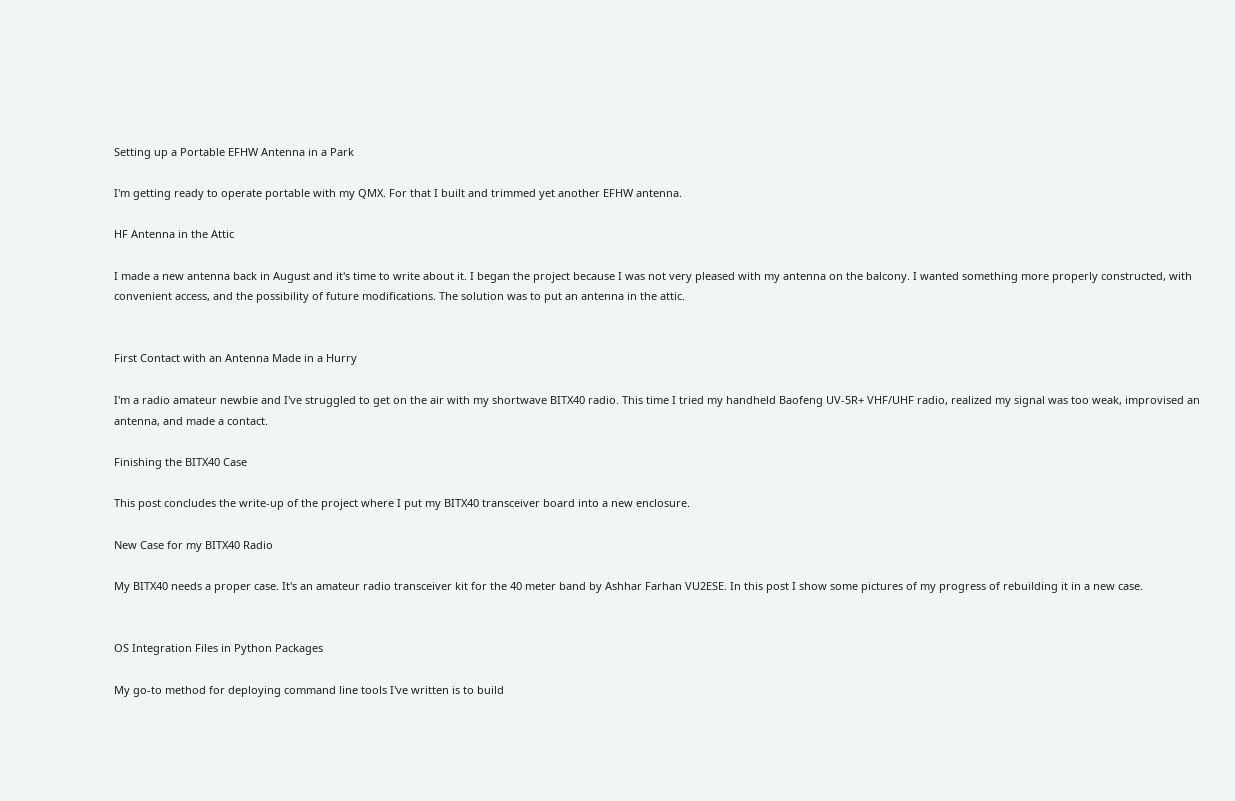Setting up a Portable EFHW Antenna in a Park

I'm getting ready to operate portable with my QMX. For that I built and trimmed yet another EFHW antenna.

HF Antenna in the Attic

I made a new antenna back in August and it's time to write about it. I began the project because I was not very pleased with my antenna on the balcony. I wanted something more properly constructed, with convenient access, and the possibility of future modifications. The solution was to put an antenna in the attic.


First Contact with an Antenna Made in a Hurry

I'm a radio amateur newbie and I've struggled to get on the air with my shortwave BITX40 radio. This time I tried my handheld Baofeng UV-5R+ VHF/UHF radio, realized my signal was too weak, improvised an antenna, and made a contact.

Finishing the BITX40 Case

This post concludes the write-up of the project where I put my BITX40 transceiver board into a new enclosure.

New Case for my BITX40 Radio

My BITX40 needs a proper case. It's an amateur radio transceiver kit for the 40 meter band by Ashhar Farhan VU2ESE. In this post I show some pictures of my progress of rebuilding it in a new case.


OS Integration Files in Python Packages

My go-to method for deploying command line tools I've written is to build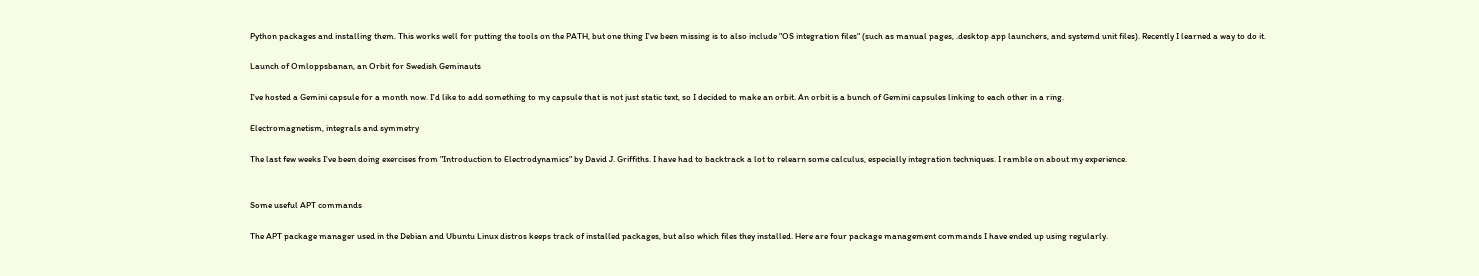Python packages and installing them. This works well for putting the tools on the PATH, but one thing I've been missing is to also include "OS integration files" (such as manual pages, .desktop app launchers, and systemd unit files). Recently I learned a way to do it.

Launch of Omloppsbanan, an Orbit for Swedish Geminauts

I've hosted a Gemini capsule for a month now. I'd like to add something to my capsule that is not just static text, so I decided to make an orbit. An orbit is a bunch of Gemini capsules linking to each other in a ring.

Electromagnetism, integrals and symmetry

The last few weeks I've been doing exercises from "Introduction to Electrodynamics" by David J. Griffiths. I have had to backtrack a lot to relearn some calculus, especially integration techniques. I ramble on about my experience.


Some useful APT commands

The APT package manager used in the Debian and Ubuntu Linux distros keeps track of installed packages, but also which files they installed. Here are four package management commands I have ended up using regularly.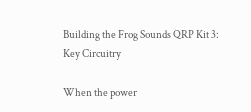Building the Frog Sounds QRP Kit 3: Key Circuitry

When the power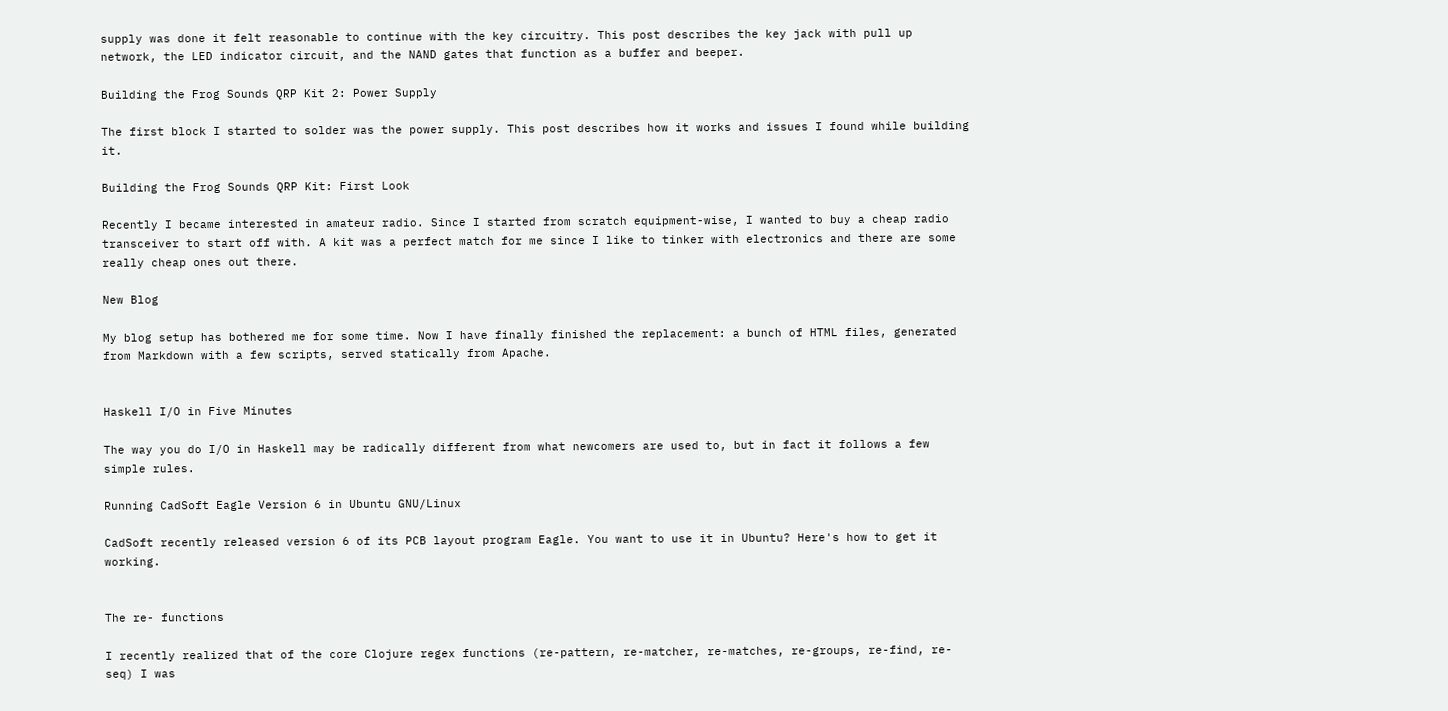supply was done it felt reasonable to continue with the key circuitry. This post describes the key jack with pull up network, the LED indicator circuit, and the NAND gates that function as a buffer and beeper.

Building the Frog Sounds QRP Kit 2: Power Supply

The first block I started to solder was the power supply. This post describes how it works and issues I found while building it.

Building the Frog Sounds QRP Kit: First Look

Recently I became interested in amateur radio. Since I started from scratch equipment-wise, I wanted to buy a cheap radio transceiver to start off with. A kit was a perfect match for me since I like to tinker with electronics and there are some really cheap ones out there.

New Blog

My blog setup has bothered me for some time. Now I have finally finished the replacement: a bunch of HTML files, generated from Markdown with a few scripts, served statically from Apache.


Haskell I/O in Five Minutes

The way you do I/O in Haskell may be radically different from what newcomers are used to, but in fact it follows a few simple rules.

Running CadSoft Eagle Version 6 in Ubuntu GNU/Linux

CadSoft recently released version 6 of its PCB layout program Eagle. You want to use it in Ubuntu? Here's how to get it working.


The re- functions

I recently realized that of the core Clojure regex functions (re-pattern, re-matcher, re-matches, re-groups, re-find, re-seq) I was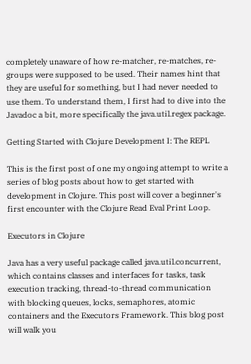completely unaware of how re-matcher, re-matches, re-groups were supposed to be used. Their names hint that they are useful for something, but I had never needed to use them. To understand them, I first had to dive into the Javadoc a bit, more specifically the java.util.regex package.

Getting Started with Clojure Development I: The REPL

This is the first post of one my ongoing attempt to write a series of blog posts about how to get started with development in Clojure. This post will cover a beginner's first encounter with the Clojure Read Eval Print Loop.

Executors in Clojure

Java has a very useful package called java.util.concurrent, which contains classes and interfaces for tasks, task execution tracking, thread-to-thread communication with blocking queues, locks, semaphores, atomic containers and the Executors Framework. This blog post will walk you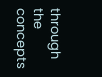through the concepts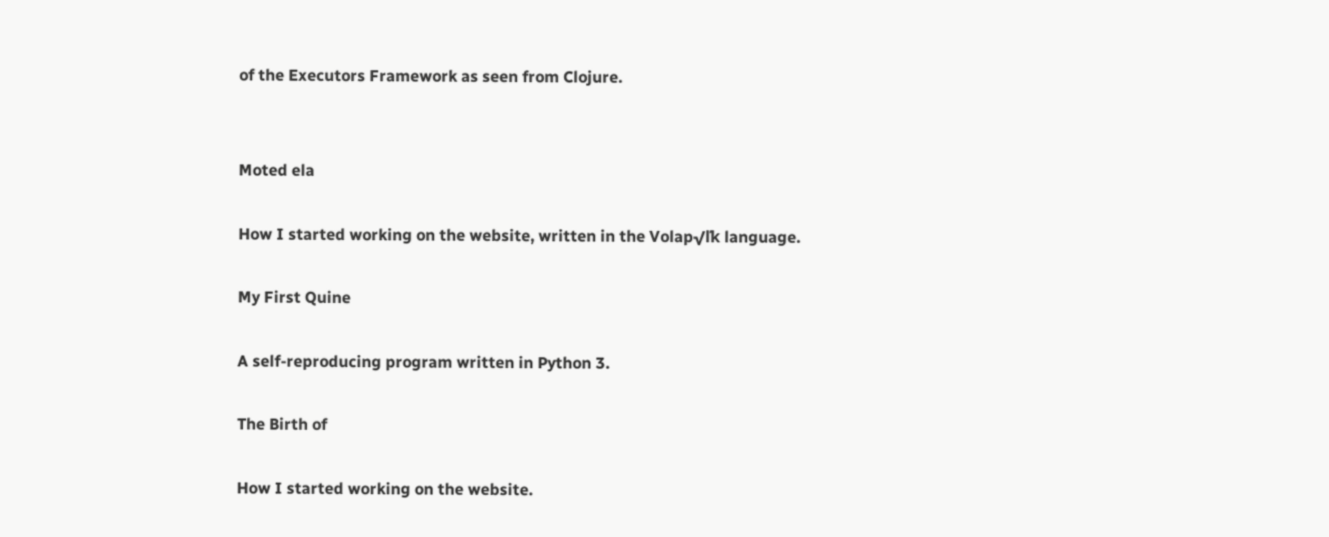of the Executors Framework as seen from Clojure.


Moted ela

How I started working on the website, written in the Volap√ľk language.

My First Quine

A self-reproducing program written in Python 3.

The Birth of

How I started working on the website.